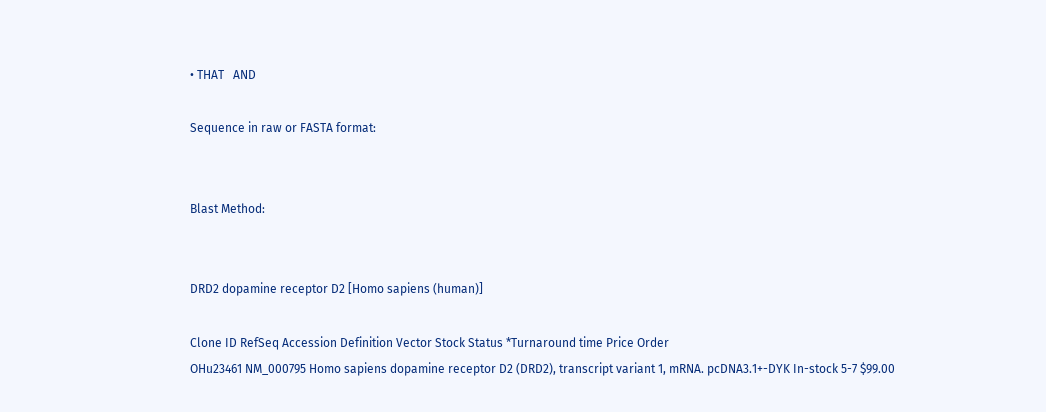• THAT   AND

Sequence in raw or FASTA format:


Blast Method:


DRD2 dopamine receptor D2 [Homo sapiens (human)]

Clone ID RefSeq Accession Definition Vector Stock Status *Turnaround time Price Order
OHu23461 NM_000795 Homo sapiens dopamine receptor D2 (DRD2), transcript variant 1, mRNA. pcDNA3.1+-DYK In-stock 5-7 $99.00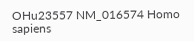OHu23557 NM_016574 Homo sapiens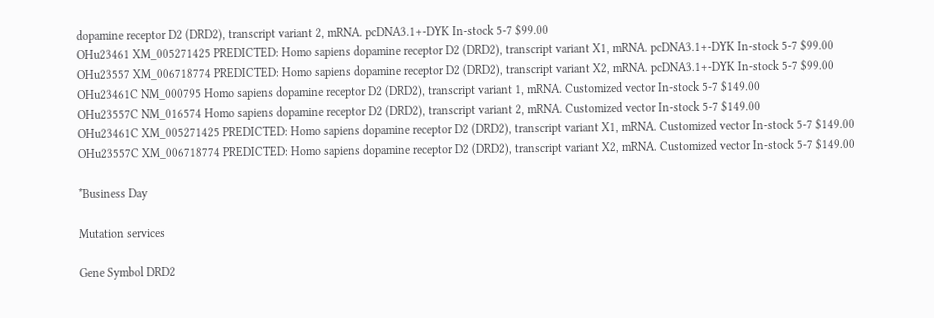dopamine receptor D2 (DRD2), transcript variant 2, mRNA. pcDNA3.1+-DYK In-stock 5-7 $99.00
OHu23461 XM_005271425 PREDICTED: Homo sapiens dopamine receptor D2 (DRD2), transcript variant X1, mRNA. pcDNA3.1+-DYK In-stock 5-7 $99.00
OHu23557 XM_006718774 PREDICTED: Homo sapiens dopamine receptor D2 (DRD2), transcript variant X2, mRNA. pcDNA3.1+-DYK In-stock 5-7 $99.00
OHu23461C NM_000795 Homo sapiens dopamine receptor D2 (DRD2), transcript variant 1, mRNA. Customized vector In-stock 5-7 $149.00
OHu23557C NM_016574 Homo sapiens dopamine receptor D2 (DRD2), transcript variant 2, mRNA. Customized vector In-stock 5-7 $149.00
OHu23461C XM_005271425 PREDICTED: Homo sapiens dopamine receptor D2 (DRD2), transcript variant X1, mRNA. Customized vector In-stock 5-7 $149.00
OHu23557C XM_006718774 PREDICTED: Homo sapiens dopamine receptor D2 (DRD2), transcript variant X2, mRNA. Customized vector In-stock 5-7 $149.00

*Business Day

Mutation services

Gene Symbol DRD2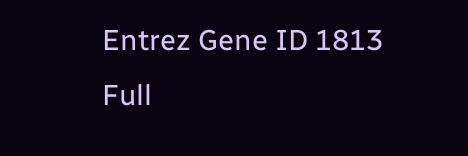Entrez Gene ID 1813
Full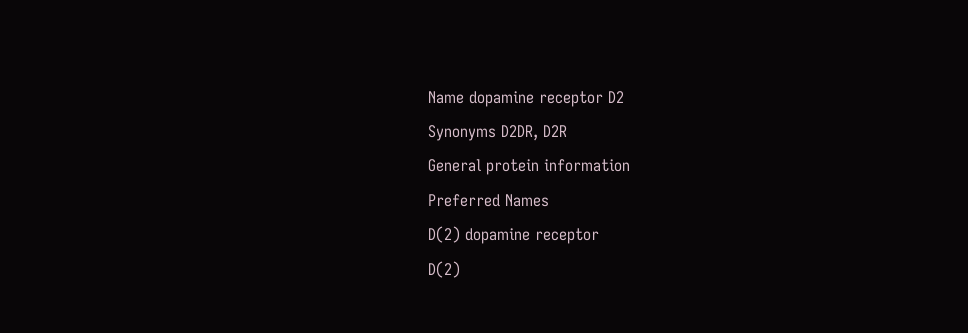Name dopamine receptor D2
Synonyms D2DR, D2R
General protein information
Preferred Names
D(2) dopamine receptor
D(2)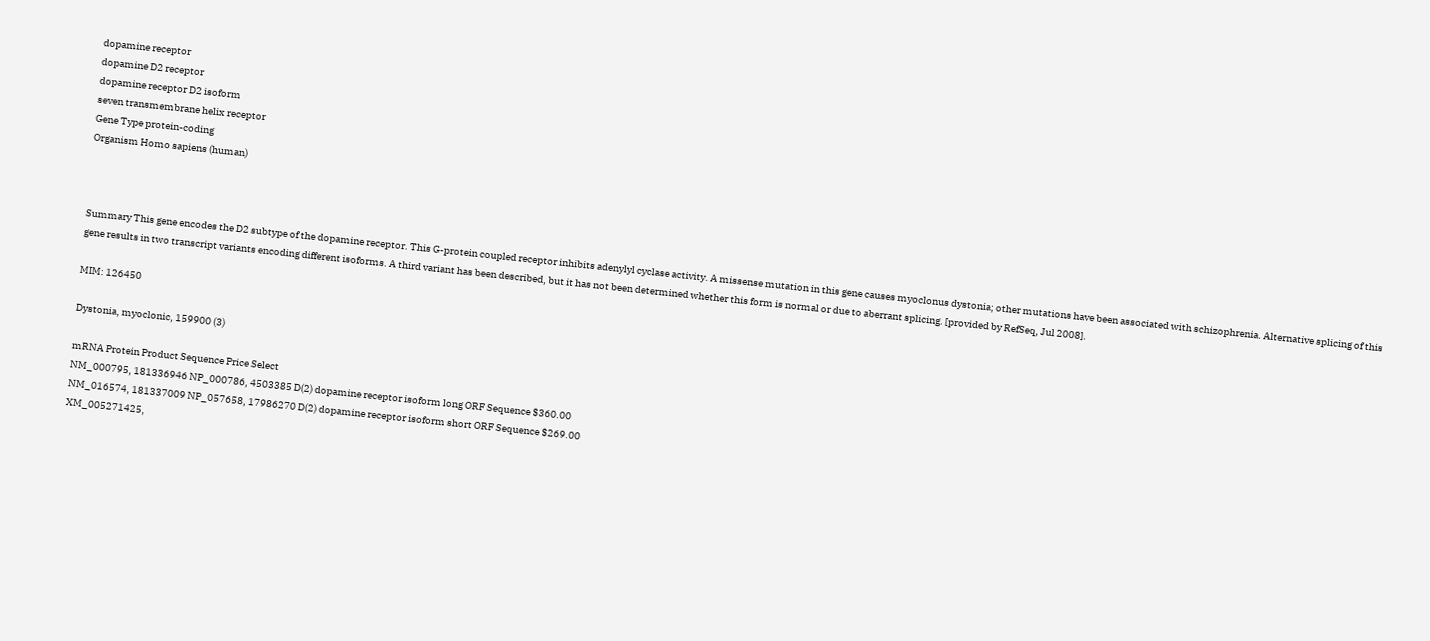dopamine receptor
dopamine D2 receptor
dopamine receptor D2 isoform
seven transmembrane helix receptor
Gene Type protein-coding
Organism Homo sapiens (human)



Summary This gene encodes the D2 subtype of the dopamine receptor. This G-protein coupled receptor inhibits adenylyl cyclase activity. A missense mutation in this gene causes myoclonus dystonia; other mutations have been associated with schizophrenia. Alternative splicing of this gene results in two transcript variants encoding different isoforms. A third variant has been described, but it has not been determined whether this form is normal or due to aberrant splicing. [provided by RefSeq, Jul 2008].

MIM: 126450

Dystonia, myoclonic, 159900 (3)

mRNA Protein Product Sequence Price Select
NM_000795, 181336946 NP_000786, 4503385 D(2) dopamine receptor isoform long ORF Sequence $360.00
NM_016574, 181337009 NP_057658, 17986270 D(2) dopamine receptor isoform short ORF Sequence $269.00
XM_005271425,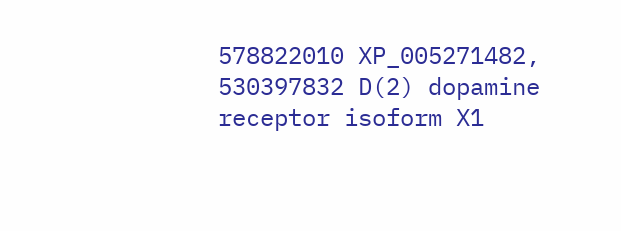578822010 XP_005271482, 530397832 D(2) dopamine receptor isoform X1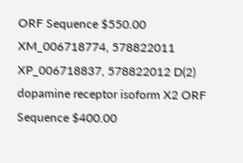ORF Sequence $550.00
XM_006718774, 578822011 XP_006718837, 578822012 D(2) dopamine receptor isoform X2 ORF Sequence $400.00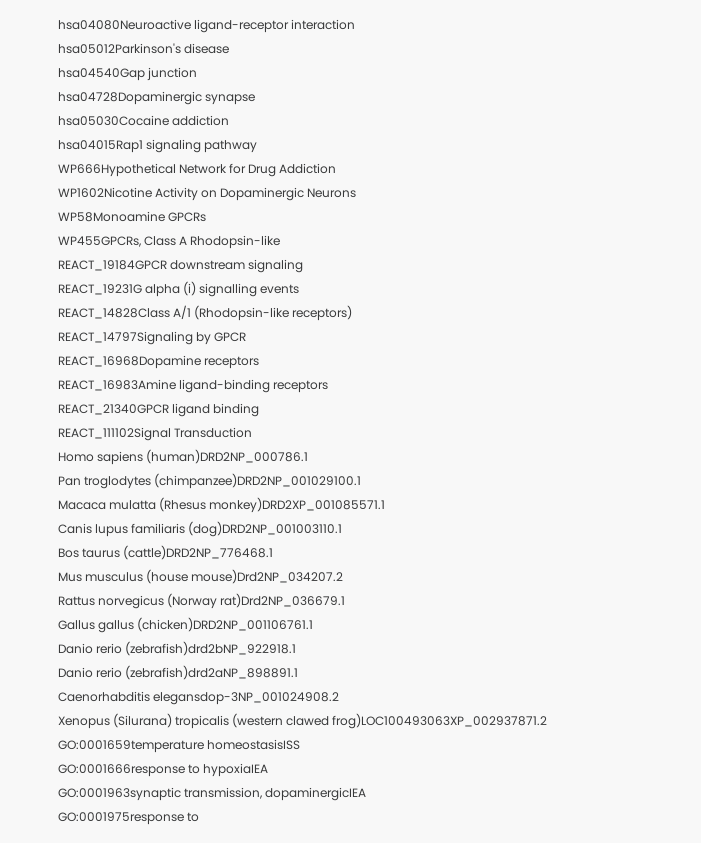hsa04080Neuroactive ligand-receptor interaction
hsa05012Parkinson's disease
hsa04540Gap junction
hsa04728Dopaminergic synapse
hsa05030Cocaine addiction
hsa04015Rap1 signaling pathway
WP666Hypothetical Network for Drug Addiction
WP1602Nicotine Activity on Dopaminergic Neurons
WP58Monoamine GPCRs
WP455GPCRs, Class A Rhodopsin-like
REACT_19184GPCR downstream signaling
REACT_19231G alpha (i) signalling events
REACT_14828Class A/1 (Rhodopsin-like receptors)
REACT_14797Signaling by GPCR
REACT_16968Dopamine receptors
REACT_16983Amine ligand-binding receptors
REACT_21340GPCR ligand binding
REACT_111102Signal Transduction
Homo sapiens (human)DRD2NP_000786.1
Pan troglodytes (chimpanzee)DRD2NP_001029100.1
Macaca mulatta (Rhesus monkey)DRD2XP_001085571.1
Canis lupus familiaris (dog)DRD2NP_001003110.1
Bos taurus (cattle)DRD2NP_776468.1
Mus musculus (house mouse)Drd2NP_034207.2
Rattus norvegicus (Norway rat)Drd2NP_036679.1
Gallus gallus (chicken)DRD2NP_001106761.1
Danio rerio (zebrafish)drd2bNP_922918.1
Danio rerio (zebrafish)drd2aNP_898891.1
Caenorhabditis elegansdop-3NP_001024908.2
Xenopus (Silurana) tropicalis (western clawed frog)LOC100493063XP_002937871.2
GO:0001659temperature homeostasisISS
GO:0001666response to hypoxiaIEA
GO:0001963synaptic transmission, dopaminergicIEA
GO:0001975response to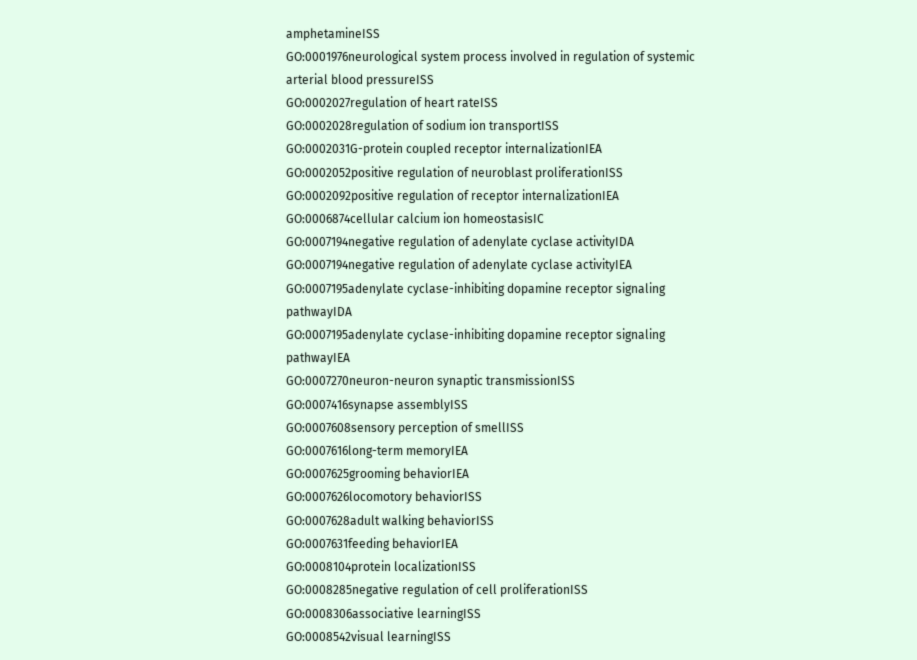amphetamineISS
GO:0001976neurological system process involved in regulation of systemic arterial blood pressureISS
GO:0002027regulation of heart rateISS
GO:0002028regulation of sodium ion transportISS
GO:0002031G-protein coupled receptor internalizationIEA
GO:0002052positive regulation of neuroblast proliferationISS
GO:0002092positive regulation of receptor internalizationIEA
GO:0006874cellular calcium ion homeostasisIC
GO:0007194negative regulation of adenylate cyclase activityIDA
GO:0007194negative regulation of adenylate cyclase activityIEA
GO:0007195adenylate cyclase-inhibiting dopamine receptor signaling pathwayIDA
GO:0007195adenylate cyclase-inhibiting dopamine receptor signaling pathwayIEA
GO:0007270neuron-neuron synaptic transmissionISS
GO:0007416synapse assemblyISS
GO:0007608sensory perception of smellISS
GO:0007616long-term memoryIEA
GO:0007625grooming behaviorIEA
GO:0007626locomotory behaviorISS
GO:0007628adult walking behaviorISS
GO:0007631feeding behaviorIEA
GO:0008104protein localizationISS
GO:0008285negative regulation of cell proliferationISS
GO:0008306associative learningISS
GO:0008542visual learningISS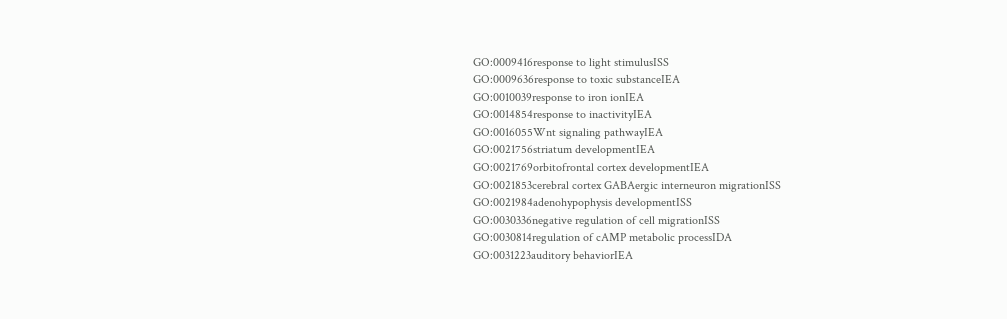GO:0009416response to light stimulusISS
GO:0009636response to toxic substanceIEA
GO:0010039response to iron ionIEA
GO:0014854response to inactivityIEA
GO:0016055Wnt signaling pathwayIEA
GO:0021756striatum developmentIEA
GO:0021769orbitofrontal cortex developmentIEA
GO:0021853cerebral cortex GABAergic interneuron migrationISS
GO:0021984adenohypophysis developmentISS
GO:0030336negative regulation of cell migrationISS
GO:0030814regulation of cAMP metabolic processIDA
GO:0031223auditory behaviorIEA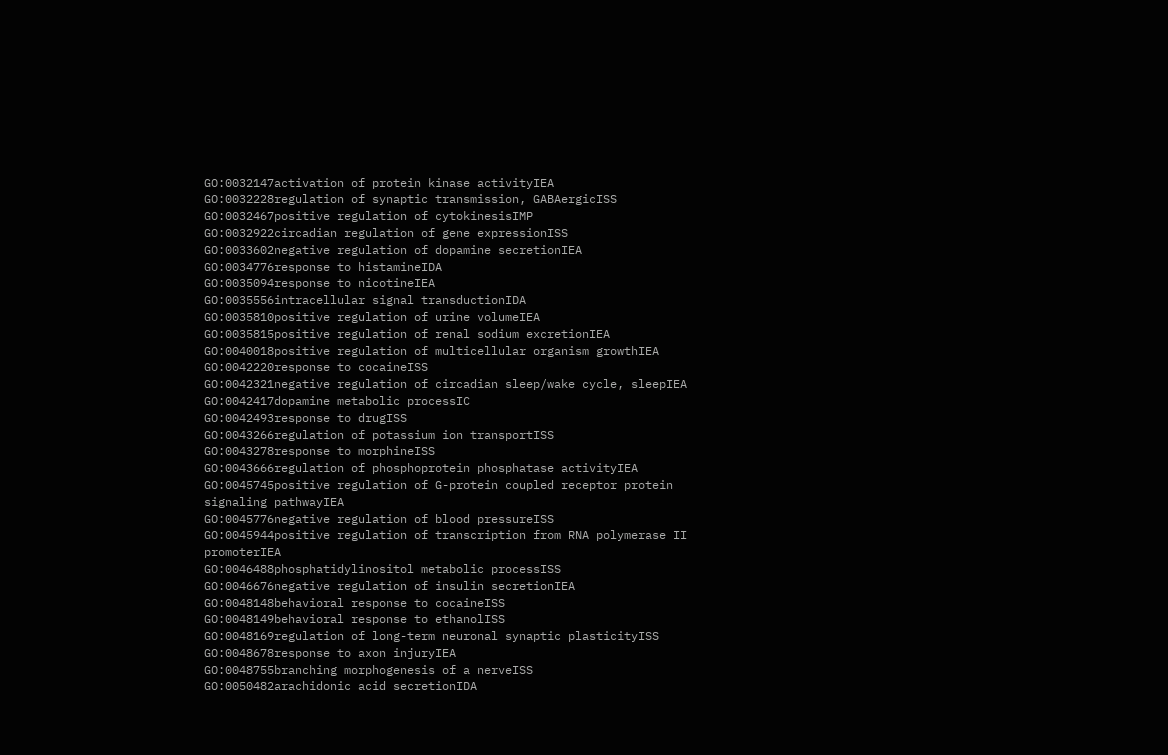GO:0032147activation of protein kinase activityIEA
GO:0032228regulation of synaptic transmission, GABAergicISS
GO:0032467positive regulation of cytokinesisIMP
GO:0032922circadian regulation of gene expressionISS
GO:0033602negative regulation of dopamine secretionIEA
GO:0034776response to histamineIDA
GO:0035094response to nicotineIEA
GO:0035556intracellular signal transductionIDA
GO:0035810positive regulation of urine volumeIEA
GO:0035815positive regulation of renal sodium excretionIEA
GO:0040018positive regulation of multicellular organism growthIEA
GO:0042220response to cocaineISS
GO:0042321negative regulation of circadian sleep/wake cycle, sleepIEA
GO:0042417dopamine metabolic processIC
GO:0042493response to drugISS
GO:0043266regulation of potassium ion transportISS
GO:0043278response to morphineISS
GO:0043666regulation of phosphoprotein phosphatase activityIEA
GO:0045745positive regulation of G-protein coupled receptor protein signaling pathwayIEA
GO:0045776negative regulation of blood pressureISS
GO:0045944positive regulation of transcription from RNA polymerase II promoterIEA
GO:0046488phosphatidylinositol metabolic processISS
GO:0046676negative regulation of insulin secretionIEA
GO:0048148behavioral response to cocaineISS
GO:0048149behavioral response to ethanolISS
GO:0048169regulation of long-term neuronal synaptic plasticityISS
GO:0048678response to axon injuryIEA
GO:0048755branching morphogenesis of a nerveISS
GO:0050482arachidonic acid secretionIDA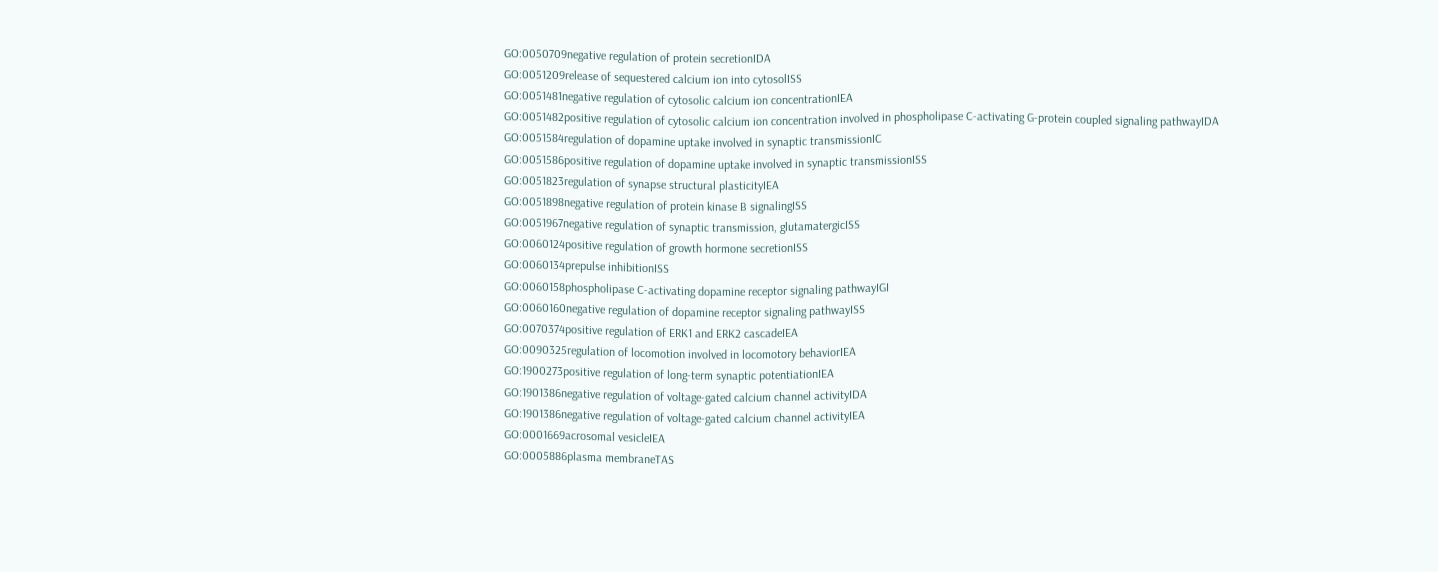GO:0050709negative regulation of protein secretionIDA
GO:0051209release of sequestered calcium ion into cytosolISS
GO:0051481negative regulation of cytosolic calcium ion concentrationIEA
GO:0051482positive regulation of cytosolic calcium ion concentration involved in phospholipase C-activating G-protein coupled signaling pathwayIDA
GO:0051584regulation of dopamine uptake involved in synaptic transmissionIC
GO:0051586positive regulation of dopamine uptake involved in synaptic transmissionISS
GO:0051823regulation of synapse structural plasticityIEA
GO:0051898negative regulation of protein kinase B signalingISS
GO:0051967negative regulation of synaptic transmission, glutamatergicISS
GO:0060124positive regulation of growth hormone secretionISS
GO:0060134prepulse inhibitionISS
GO:0060158phospholipase C-activating dopamine receptor signaling pathwayIGI
GO:0060160negative regulation of dopamine receptor signaling pathwayISS
GO:0070374positive regulation of ERK1 and ERK2 cascadeIEA
GO:0090325regulation of locomotion involved in locomotory behaviorIEA
GO:1900273positive regulation of long-term synaptic potentiationIEA
GO:1901386negative regulation of voltage-gated calcium channel activityIDA
GO:1901386negative regulation of voltage-gated calcium channel activityIEA
GO:0001669acrosomal vesicleIEA
GO:0005886plasma membraneTAS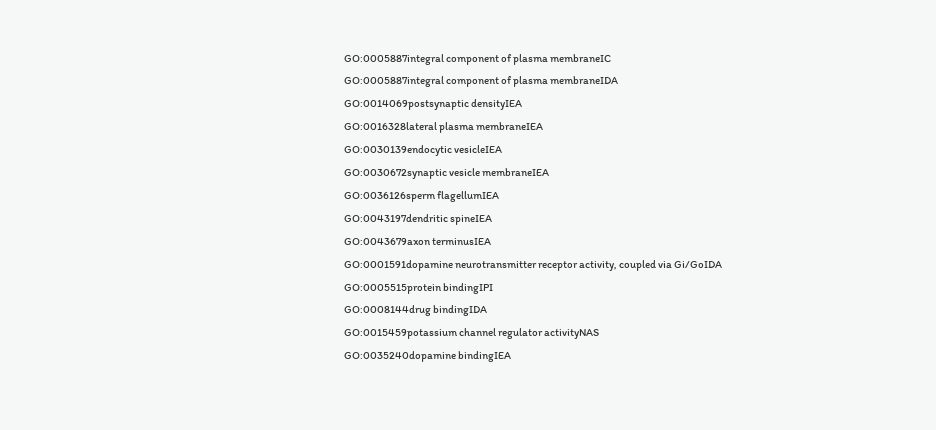GO:0005887integral component of plasma membraneIC
GO:0005887integral component of plasma membraneIDA
GO:0014069postsynaptic densityIEA
GO:0016328lateral plasma membraneIEA
GO:0030139endocytic vesicleIEA
GO:0030672synaptic vesicle membraneIEA
GO:0036126sperm flagellumIEA
GO:0043197dendritic spineIEA
GO:0043679axon terminusIEA
GO:0001591dopamine neurotransmitter receptor activity, coupled via Gi/GoIDA
GO:0005515protein bindingIPI
GO:0008144drug bindingIDA
GO:0015459potassium channel regulator activityNAS
GO:0035240dopamine bindingIEA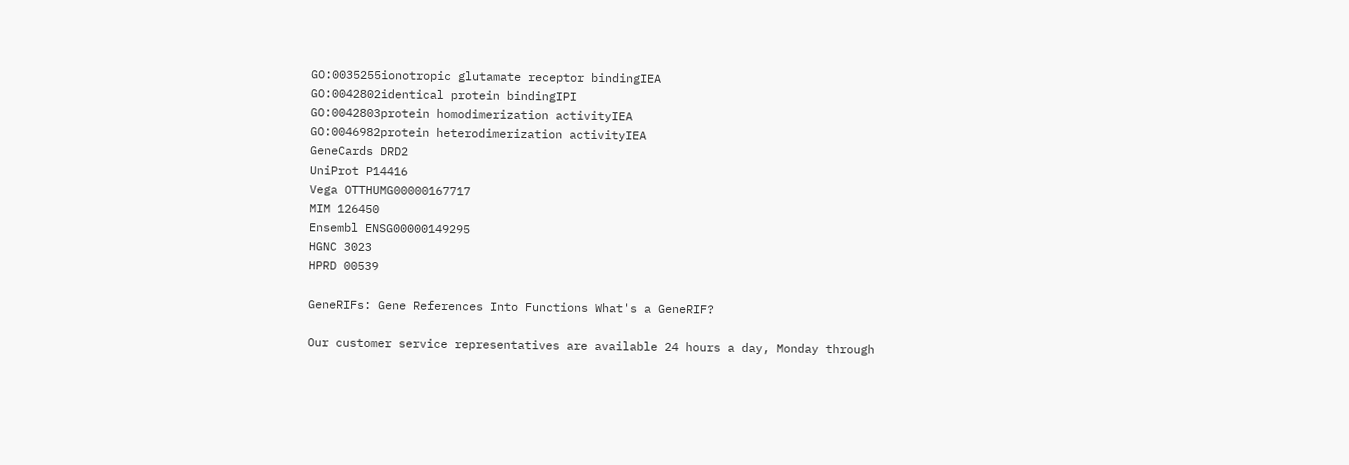GO:0035255ionotropic glutamate receptor bindingIEA
GO:0042802identical protein bindingIPI
GO:0042803protein homodimerization activityIEA
GO:0046982protein heterodimerization activityIEA
GeneCards DRD2
UniProt P14416
Vega OTTHUMG00000167717
MIM 126450
Ensembl ENSG00000149295
HGNC 3023
HPRD 00539

GeneRIFs: Gene References Into Functions What's a GeneRIF?

Our customer service representatives are available 24 hours a day, Monday through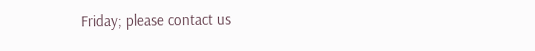Friday; please contact us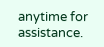anytime for assistance.